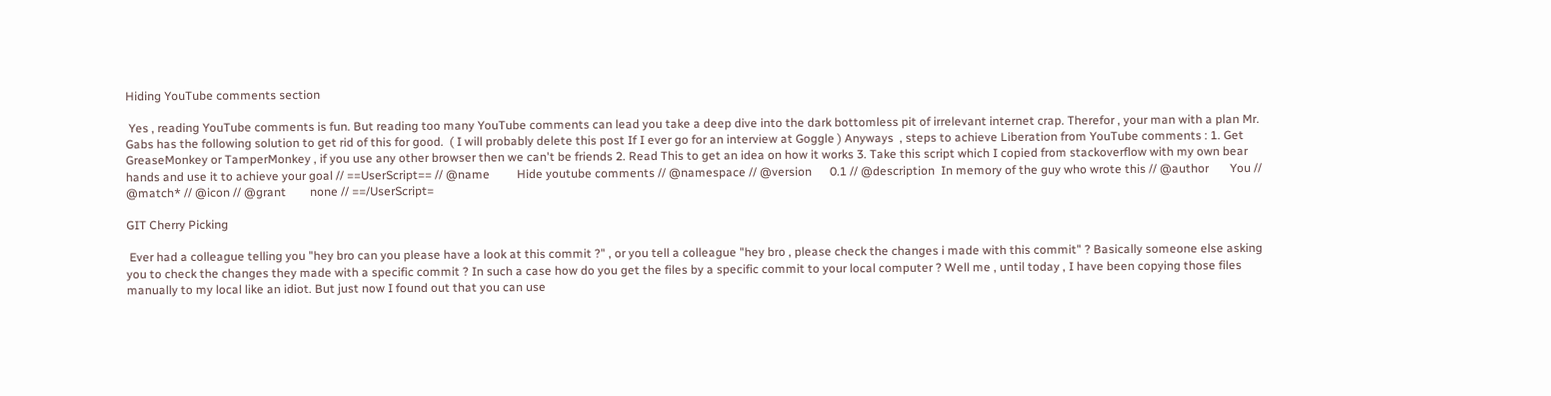Hiding YouTube comments section

 Yes , reading YouTube comments is fun. But reading too many YouTube comments can lead you take a deep dive into the dark bottomless pit of irrelevant internet crap. Therefor , your man with a plan Mr. Gabs has the following solution to get rid of this for good.  ( I will probably delete this post If I ever go for an interview at Goggle ) Anyways  , steps to achieve Liberation from YouTube comments : 1. Get GreaseMonkey or TamperMonkey , if you use any other browser then we can't be friends 2. Read This to get an idea on how it works 3. Take this script which I copied from stackoverflow with my own bear hands and use it to achieve your goal // ==UserScript== // @name         Hide youtube comments // @namespace // @version      0.1 // @description  In memory of the guy who wrote this // @author       You // @match* // @icon // @grant        none // ==/UserScript=

GIT Cherry Picking

 Ever had a colleague telling you "hey bro can you please have a look at this commit ?" , or you tell a colleague "hey bro , please check the changes i made with this commit" ? Basically someone else asking you to check the changes they made with a specific commit ? In such a case how do you get the files by a specific commit to your local computer ? Well me , until today , I have been copying those files manually to my local like an idiot. But just now I found out that you can use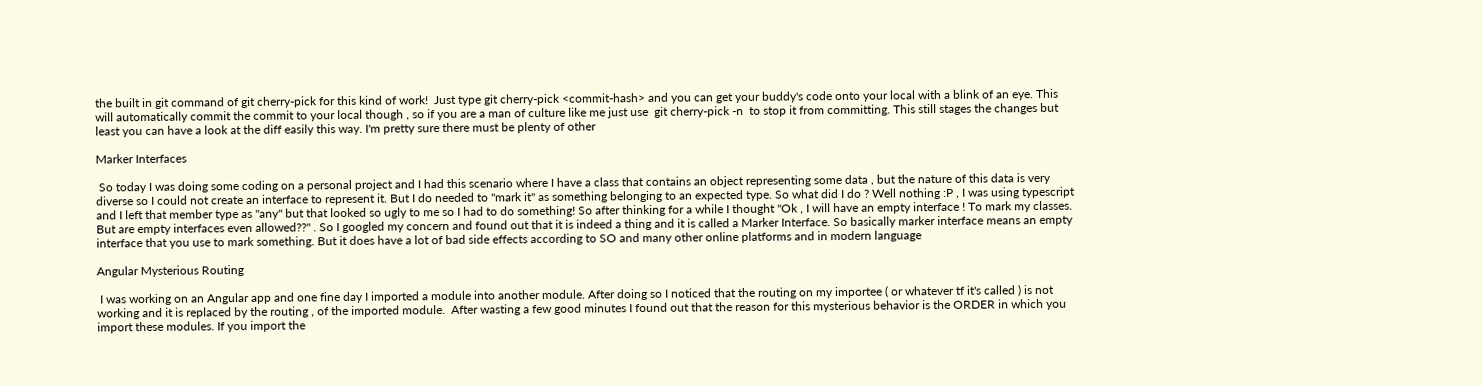the built in git command of git cherry-pick for this kind of work!  Just type git cherry-pick <commit-hash> and you can get your buddy's code onto your local with a blink of an eye. This will automatically commit the commit to your local though , so if you are a man of culture like me just use  git cherry-pick -n  to stop it from committing. This still stages the changes but least you can have a look at the diff easily this way. I'm pretty sure there must be plenty of other

Marker Interfaces

 So today I was doing some coding on a personal project and I had this scenario where I have a class that contains an object representing some data , but the nature of this data is very diverse so I could not create an interface to represent it. But I do needed to "mark it" as something belonging to an expected type. So what did I do ? Well nothing :P , I was using typescript and I left that member type as "any" but that looked so ugly to me so I had to do something! So after thinking for a while I thought "Ok , I will have an empty interface ! To mark my classes. But are empty interfaces even allowed??" . So I googled my concern and found out that it is indeed a thing and it is called a Marker Interface. So basically marker interface means an empty interface that you use to mark something. But it does have a lot of bad side effects according to SO and many other online platforms and in modern language

Angular Mysterious Routing

 I was working on an Angular app and one fine day I imported a module into another module. After doing so I noticed that the routing on my importee ( or whatever tf it's called ) is not working and it is replaced by the routing , of the imported module.  After wasting a few good minutes I found out that the reason for this mysterious behavior is the ORDER in which you import these modules. If you import the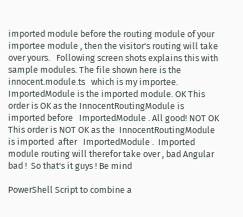imported module before the routing module of your importee module , then the visitor's routing will take over yours.   Following screen shots explains this with sample modules. The file shown here is the innocent.module.ts   which is my importee. ImportedModule is the imported module. OK This order is OK as the InnocentRoutingModule is imported before   ImportedModule . All good! NOT OK This order is NOT OK as the  InnocentRoutingModule  is imported  after   ImportedModule .  Imported module routing will therefor take over , bad Angular bad !  So that's it guys ! Be mind

PowerShell Script to combine a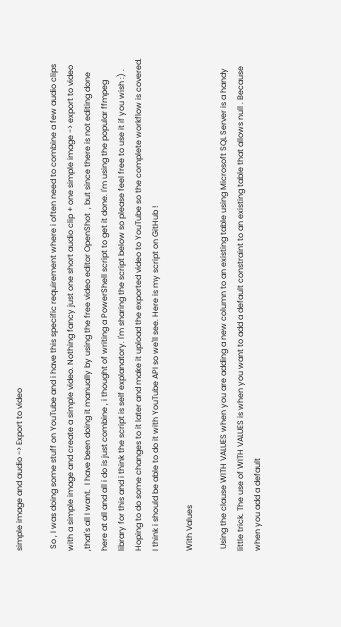simple image and audio -> Export to video

 So , I was doing some stuff on YouTube and i have this specific requirement where i often need to combine a few audio clips with a simple image and create a simple video. Nothing fancy just one short audio clip + one simple image -> export to video  ,that's all I want.  I have been doing it manually by using the free video editor OpenShot  , but since there is not editing done here at all and all i do is just combine , i thought of writing a PowerShell script to get it done. I'm using the popular ffmpeg  library for this and i think the script is self explanatory. I'm sharing the script below so please feel free to use it if you wish :) . Hoping to do some changes to it later and make it upload the exported video to YouTube so the complete workflow is covered. I think i should be able to do it with YouTube API so we'll see. Here is my script on GitHub !

With Values

 Using the clause WITH VALUES when you are adding a new column to an existing table using Microsoft SQL Server is a handy little trick. The use of WITH VALUES is when you want to add a default constraint to an existing table that allows null . Because when you add a default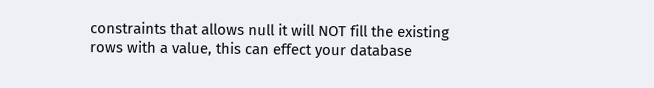constraints that allows null it will NOT fill the existing rows with a value, this can effect your database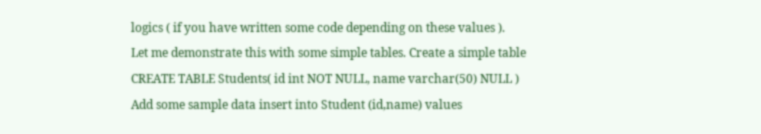logics ( if you have written some code depending on these values ).  Let me demonstrate this with some simple tables. Create a simple table CREATE TABLE Students( id int NOT NULL, name varchar(50) NULL ) Add some sample data insert into Student (id,name) values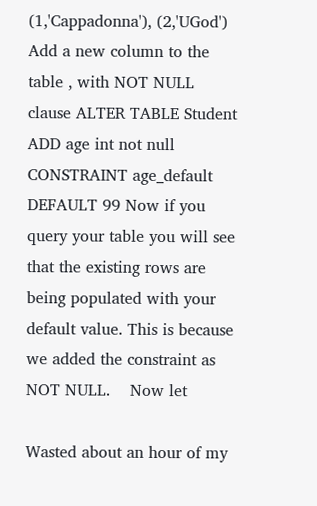(1,'Cappadonna'), (2,'UGod') Add a new column to the table , with NOT NULL  clause ALTER TABLE Student ADD age int not null CONSTRAINT age_default DEFAULT 99 Now if you query your table you will see that the existing rows are being populated with your default value. This is because we added the constraint as NOT NULL.    Now let

Wasted about an hour of my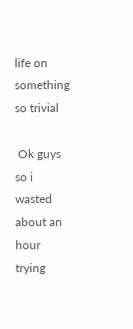life on something so trivial

 Ok guys so i wasted about an hour trying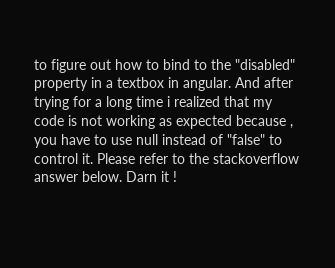to figure out how to bind to the "disabled" property in a textbox in angular. And after trying for a long time i realized that my code is not working as expected because , you have to use null instead of "false" to control it. Please refer to the stackoverflow answer below. Darn it !